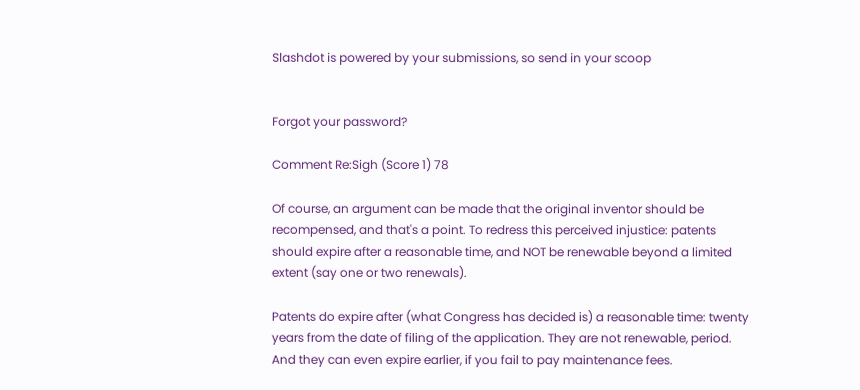Slashdot is powered by your submissions, so send in your scoop


Forgot your password?

Comment Re:Sigh (Score 1) 78

Of course, an argument can be made that the original inventor should be recompensed, and that's a point. To redress this perceived injustice: patents should expire after a reasonable time, and NOT be renewable beyond a limited extent (say one or two renewals).

Patents do expire after (what Congress has decided is) a reasonable time: twenty years from the date of filing of the application. They are not renewable, period. And they can even expire earlier, if you fail to pay maintenance fees.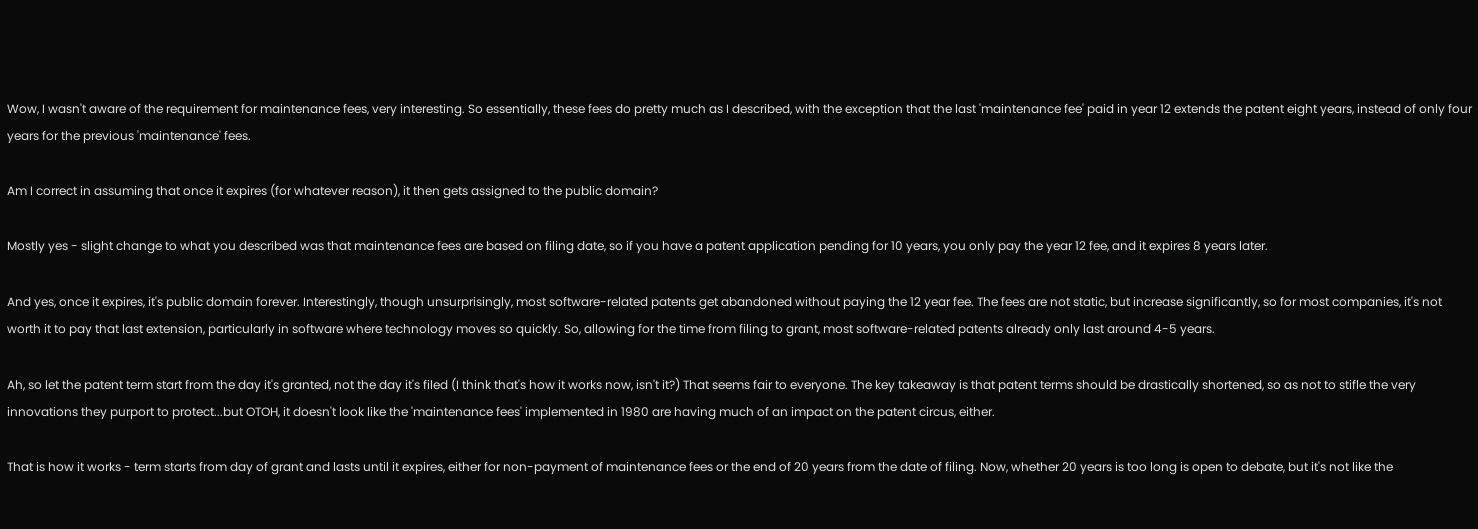Wow, I wasn't aware of the requirement for maintenance fees, very interesting. So essentially, these fees do pretty much as I described, with the exception that the last 'maintenance fee' paid in year 12 extends the patent eight years, instead of only four years for the previous 'maintenance' fees.

Am I correct in assuming that once it expires (for whatever reason), it then gets assigned to the public domain?

Mostly yes - slight change to what you described was that maintenance fees are based on filing date, so if you have a patent application pending for 10 years, you only pay the year 12 fee, and it expires 8 years later.

And yes, once it expires, it's public domain forever. Interestingly, though unsurprisingly, most software-related patents get abandoned without paying the 12 year fee. The fees are not static, but increase significantly, so for most companies, it's not worth it to pay that last extension, particularly in software where technology moves so quickly. So, allowing for the time from filing to grant, most software-related patents already only last around 4-5 years.

Ah, so let the patent term start from the day it's granted, not the day it's filed (I think that's how it works now, isn't it?) That seems fair to everyone. The key takeaway is that patent terms should be drastically shortened, so as not to stifle the very innovations they purport to protect...but OTOH, it doesn't look like the 'maintenance fees' implemented in 1980 are having much of an impact on the patent circus, either.

That is how it works - term starts from day of grant and lasts until it expires, either for non-payment of maintenance fees or the end of 20 years from the date of filing. Now, whether 20 years is too long is open to debate, but it's not like the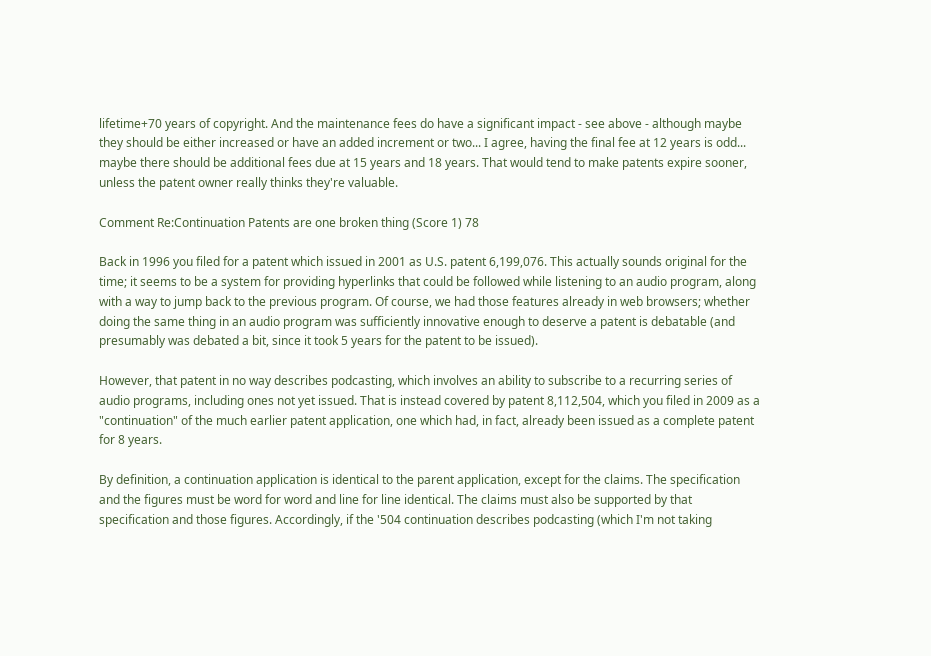lifetime+70 years of copyright. And the maintenance fees do have a significant impact - see above - although maybe they should be either increased or have an added increment or two... I agree, having the final fee at 12 years is odd... maybe there should be additional fees due at 15 years and 18 years. That would tend to make patents expire sooner, unless the patent owner really thinks they're valuable.

Comment Re:Continuation Patents are one broken thing (Score 1) 78

Back in 1996 you filed for a patent which issued in 2001 as U.S. patent 6,199,076. This actually sounds original for the time; it seems to be a system for providing hyperlinks that could be followed while listening to an audio program, along with a way to jump back to the previous program. Of course, we had those features already in web browsers; whether doing the same thing in an audio program was sufficiently innovative enough to deserve a patent is debatable (and presumably was debated a bit, since it took 5 years for the patent to be issued).

However, that patent in no way describes podcasting, which involves an ability to subscribe to a recurring series of audio programs, including ones not yet issued. That is instead covered by patent 8,112,504, which you filed in 2009 as a "continuation" of the much earlier patent application, one which had, in fact, already been issued as a complete patent for 8 years.

By definition, a continuation application is identical to the parent application, except for the claims. The specification and the figures must be word for word and line for line identical. The claims must also be supported by that specification and those figures. Accordingly, if the '504 continuation describes podcasting (which I'm not taking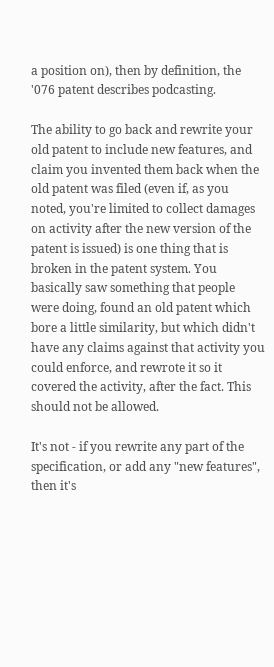a position on), then by definition, the '076 patent describes podcasting.

The ability to go back and rewrite your old patent to include new features, and claim you invented them back when the old patent was filed (even if, as you noted, you're limited to collect damages on activity after the new version of the patent is issued) is one thing that is broken in the patent system. You basically saw something that people were doing, found an old patent which bore a little similarity, but which didn't have any claims against that activity you could enforce, and rewrote it so it covered the activity, after the fact. This should not be allowed.

It's not - if you rewrite any part of the specification, or add any "new features", then it's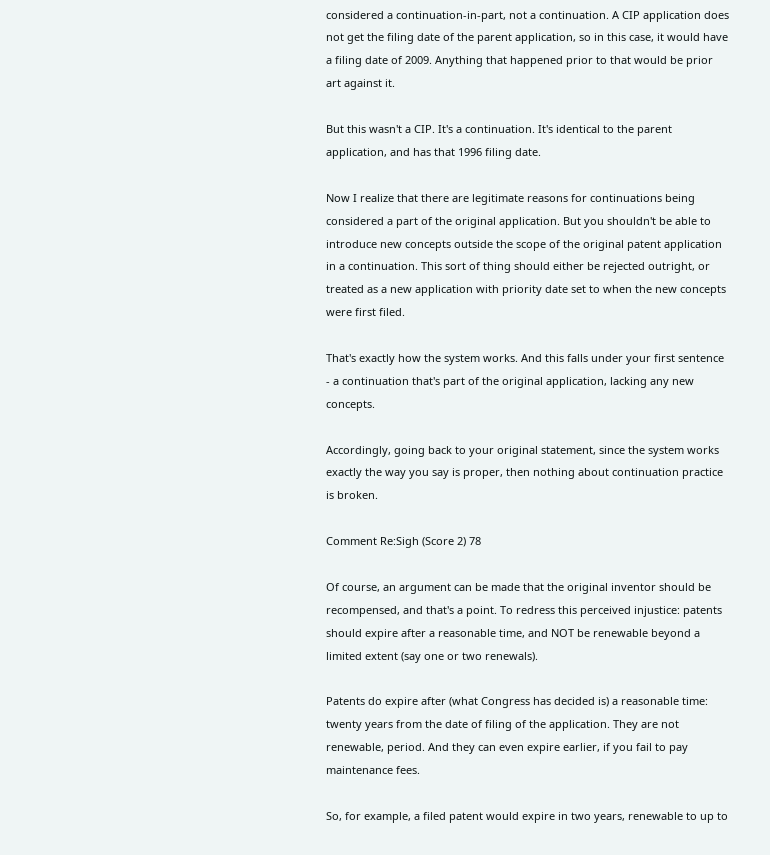considered a continuation-in-part, not a continuation. A CIP application does not get the filing date of the parent application, so in this case, it would have a filing date of 2009. Anything that happened prior to that would be prior art against it.

But this wasn't a CIP. It's a continuation. It's identical to the parent application, and has that 1996 filing date.

Now I realize that there are legitimate reasons for continuations being considered a part of the original application. But you shouldn't be able to introduce new concepts outside the scope of the original patent application in a continuation. This sort of thing should either be rejected outright, or treated as a new application with priority date set to when the new concepts were first filed.

That's exactly how the system works. And this falls under your first sentence - a continuation that's part of the original application, lacking any new concepts.

Accordingly, going back to your original statement, since the system works exactly the way you say is proper, then nothing about continuation practice is broken.

Comment Re:Sigh (Score 2) 78

Of course, an argument can be made that the original inventor should be recompensed, and that's a point. To redress this perceived injustice: patents should expire after a reasonable time, and NOT be renewable beyond a limited extent (say one or two renewals).

Patents do expire after (what Congress has decided is) a reasonable time: twenty years from the date of filing of the application. They are not renewable, period. And they can even expire earlier, if you fail to pay maintenance fees.

So, for example, a filed patent would expire in two years, renewable to up to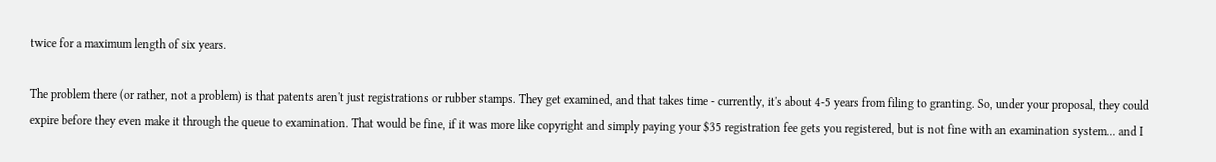twice for a maximum length of six years.

The problem there (or rather, not a problem) is that patents aren't just registrations or rubber stamps. They get examined, and that takes time - currently, it's about 4-5 years from filing to granting. So, under your proposal, they could expire before they even make it through the queue to examination. That would be fine, if it was more like copyright and simply paying your $35 registration fee gets you registered, but is not fine with an examination system... and I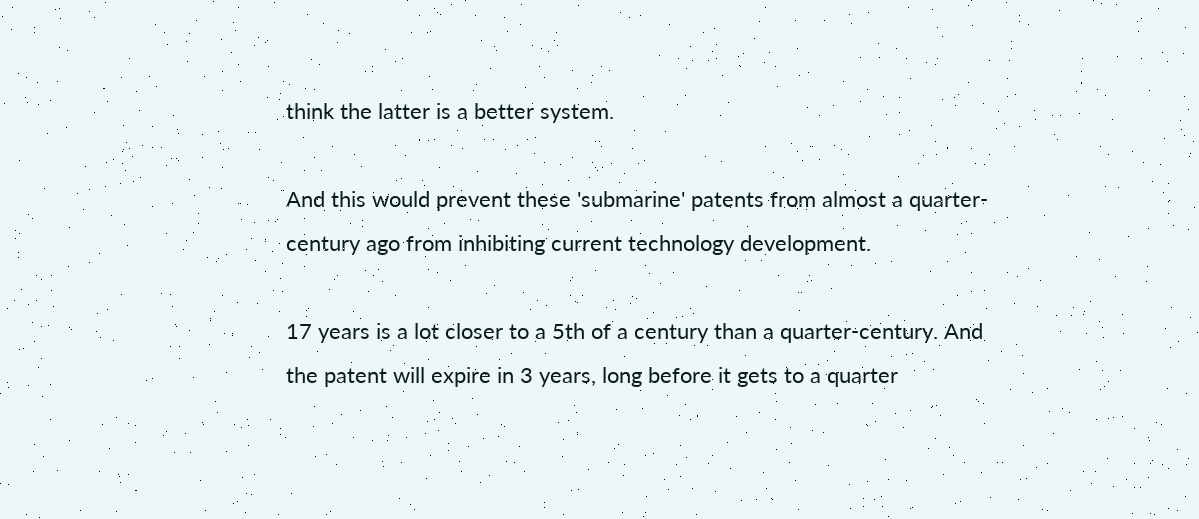think the latter is a better system.

And this would prevent these 'submarine' patents from almost a quarter-century ago from inhibiting current technology development.

17 years is a lot closer to a 5th of a century than a quarter-century. And the patent will expire in 3 years, long before it gets to a quarter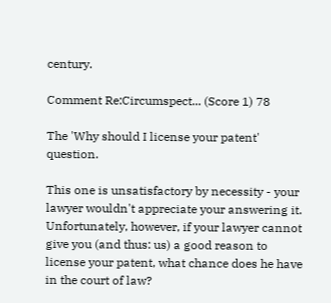century.

Comment Re:Circumspect... (Score 1) 78

The 'Why should I license your patent' question.

This one is unsatisfactory by necessity - your lawyer wouldn't appreciate your answering it.
Unfortunately, however, if your lawyer cannot give you (and thus: us) a good reason to license your patent, what chance does he have in the court of law?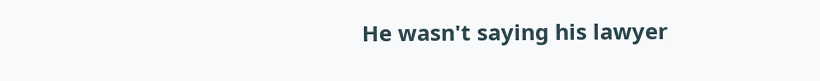He wasn't saying his lawyer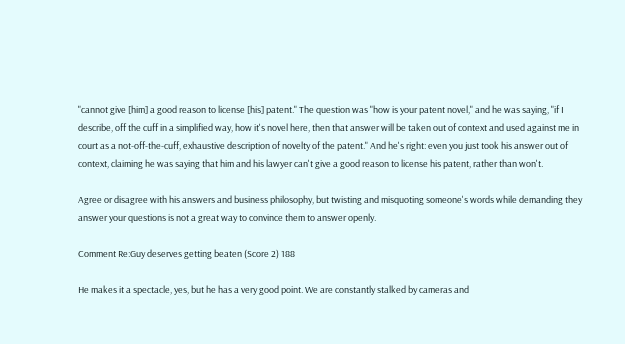"cannot give [him] a good reason to license [his] patent." The question was "how is your patent novel," and he was saying, "if I describe, off the cuff in a simplified way, how it's novel here, then that answer will be taken out of context and used against me in court as a not-off-the-cuff, exhaustive description of novelty of the patent." And he's right: even you just took his answer out of context, claiming he was saying that him and his lawyer can't give a good reason to license his patent, rather than won't.

Agree or disagree with his answers and business philosophy, but twisting and misquoting someone's words while demanding they answer your questions is not a great way to convince them to answer openly.

Comment Re:Guy deserves getting beaten (Score 2) 188

He makes it a spectacle, yes, but he has a very good point. We are constantly stalked by cameras and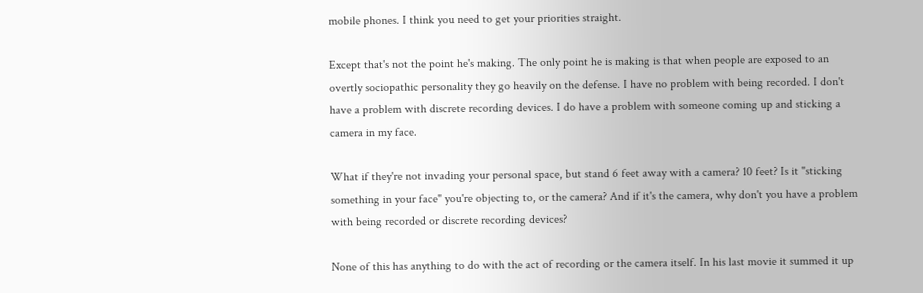mobile phones. I think you need to get your priorities straight.

Except that's not the point he's making. The only point he is making is that when people are exposed to an overtly sociopathic personality they go heavily on the defense. I have no problem with being recorded. I don't have a problem with discrete recording devices. I do have a problem with someone coming up and sticking a camera in my face.

What if they're not invading your personal space, but stand 6 feet away with a camera? 10 feet? Is it "sticking something in your face" you're objecting to, or the camera? And if it's the camera, why don't you have a problem with being recorded or discrete recording devices?

None of this has anything to do with the act of recording or the camera itself. In his last movie it summed it up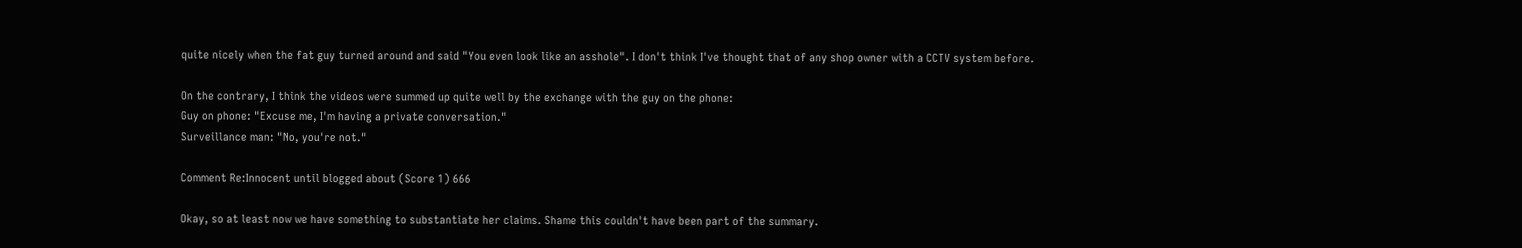quite nicely when the fat guy turned around and said "You even look like an asshole". I don't think I've thought that of any shop owner with a CCTV system before.

On the contrary, I think the videos were summed up quite well by the exchange with the guy on the phone:
Guy on phone: "Excuse me, I'm having a private conversation."
Surveillance man: "No, you're not."

Comment Re:Innocent until blogged about (Score 1) 666

Okay, so at least now we have something to substantiate her claims. Shame this couldn't have been part of the summary.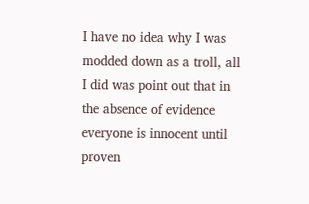I have no idea why I was modded down as a troll, all I did was point out that in the absence of evidence everyone is innocent until proven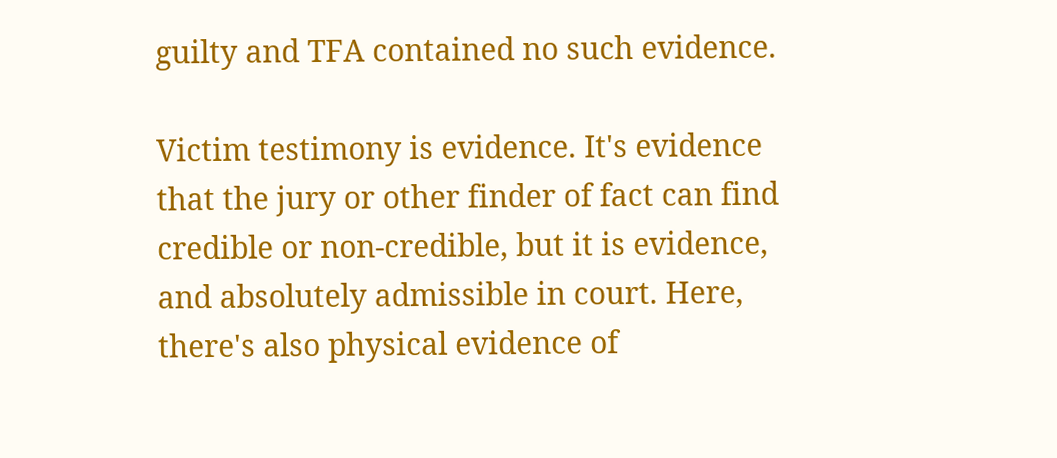guilty and TFA contained no such evidence.

Victim testimony is evidence. It's evidence that the jury or other finder of fact can find credible or non-credible, but it is evidence, and absolutely admissible in court. Here, there's also physical evidence of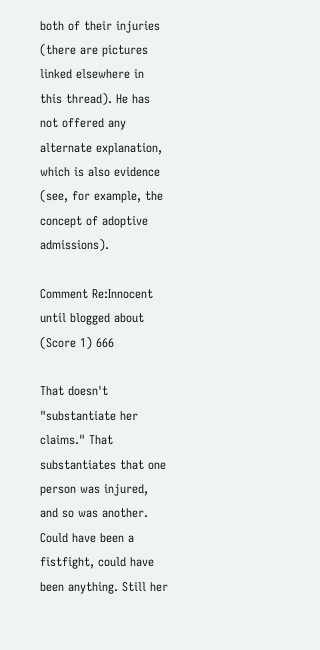both of their injuries (there are pictures linked elsewhere in this thread). He has not offered any alternate explanation, which is also evidence (see, for example, the concept of adoptive admissions).

Comment Re:Innocent until blogged about (Score 1) 666

That doesn't "substantiate her claims." That substantiates that one person was injured, and so was another. Could have been a fistfight, could have been anything. Still her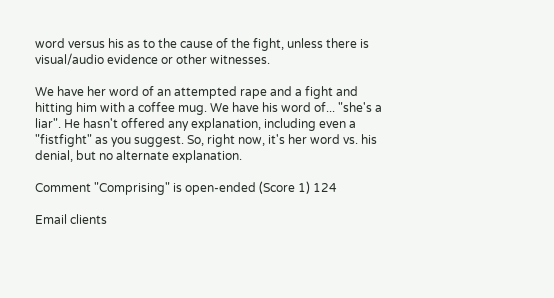word versus his as to the cause of the fight, unless there is visual/audio evidence or other witnesses.

We have her word of an attempted rape and a fight and hitting him with a coffee mug. We have his word of... "she's a liar". He hasn't offered any explanation, including even a "fistfight" as you suggest. So, right now, it's her word vs. his denial, but no alternate explanation.

Comment "Comprising" is open-ended (Score 1) 124

Email clients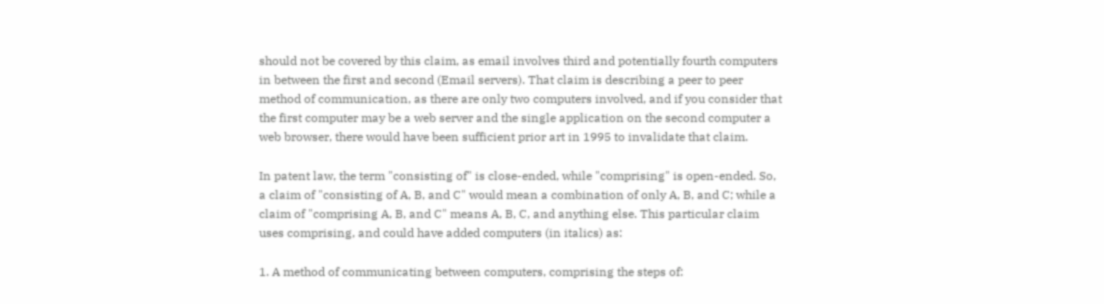should not be covered by this claim, as email involves third and potentially fourth computers in between the first and second (Email servers). That claim is describing a peer to peer method of communication, as there are only two computers involved, and if you consider that the first computer may be a web server and the single application on the second computer a web browser, there would have been sufficient prior art in 1995 to invalidate that claim.

In patent law, the term "consisting of" is close-ended, while "comprising" is open-ended. So, a claim of "consisting of A, B, and C" would mean a combination of only A, B, and C; while a claim of "comprising A, B, and C" means A, B, C, and anything else. This particular claim uses comprising, and could have added computers (in italics) as:

1. A method of communicating between computers, comprising the steps of: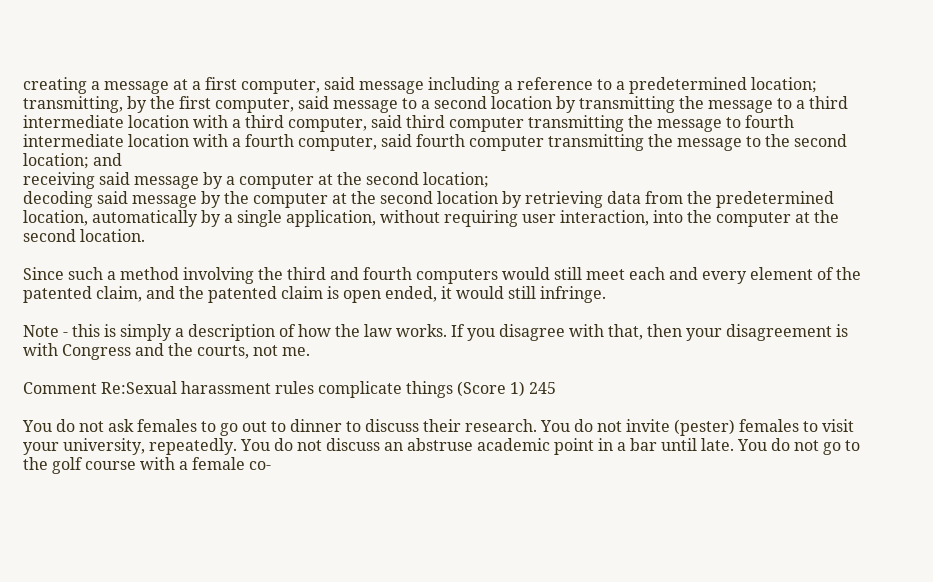creating a message at a first computer, said message including a reference to a predetermined location;
transmitting, by the first computer, said message to a second location by transmitting the message to a third intermediate location with a third computer, said third computer transmitting the message to fourth intermediate location with a fourth computer, said fourth computer transmitting the message to the second location; and
receiving said message by a computer at the second location;
decoding said message by the computer at the second location by retrieving data from the predetermined location, automatically by a single application, without requiring user interaction, into the computer at the second location.

Since such a method involving the third and fourth computers would still meet each and every element of the patented claim, and the patented claim is open ended, it would still infringe.

Note - this is simply a description of how the law works. If you disagree with that, then your disagreement is with Congress and the courts, not me.

Comment Re:Sexual harassment rules complicate things (Score 1) 245

You do not ask females to go out to dinner to discuss their research. You do not invite (pester) females to visit your university, repeatedly. You do not discuss an abstruse academic point in a bar until late. You do not go to the golf course with a female co-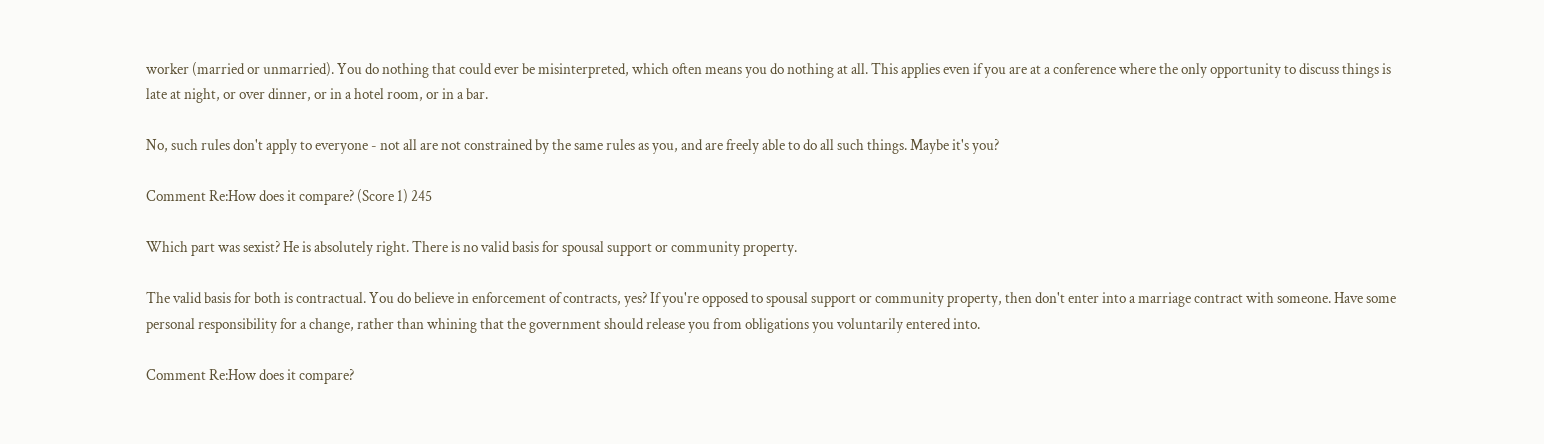worker (married or unmarried). You do nothing that could ever be misinterpreted, which often means you do nothing at all. This applies even if you are at a conference where the only opportunity to discuss things is late at night, or over dinner, or in a hotel room, or in a bar.

No, such rules don't apply to everyone - not all are not constrained by the same rules as you, and are freely able to do all such things. Maybe it's you?

Comment Re:How does it compare? (Score 1) 245

Which part was sexist? He is absolutely right. There is no valid basis for spousal support or community property.

The valid basis for both is contractual. You do believe in enforcement of contracts, yes? If you're opposed to spousal support or community property, then don't enter into a marriage contract with someone. Have some personal responsibility for a change, rather than whining that the government should release you from obligations you voluntarily entered into.

Comment Re:How does it compare?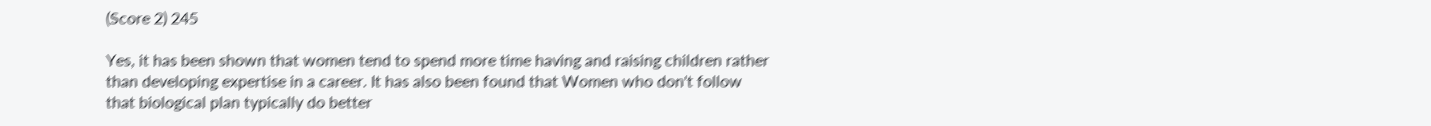(Score 2) 245

Yes, it has been shown that women tend to spend more time having and raising children rather than developing expertise in a career. It has also been found that Women who don't follow that biological plan typically do better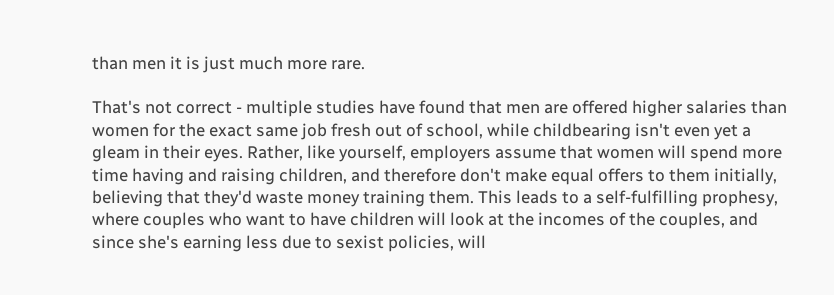than men it is just much more rare.

That's not correct - multiple studies have found that men are offered higher salaries than women for the exact same job fresh out of school, while childbearing isn't even yet a gleam in their eyes. Rather, like yourself, employers assume that women will spend more time having and raising children, and therefore don't make equal offers to them initially, believing that they'd waste money training them. This leads to a self-fulfilling prophesy, where couples who want to have children will look at the incomes of the couples, and since she's earning less due to sexist policies, will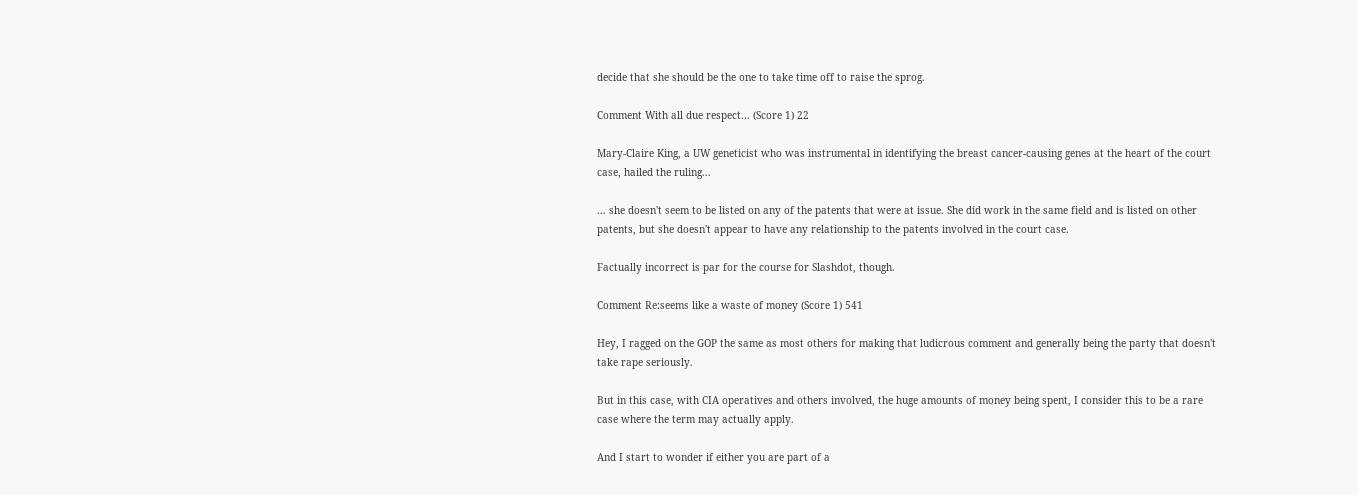decide that she should be the one to take time off to raise the sprog.

Comment With all due respect... (Score 1) 22

Mary-Claire King, a UW geneticist who was instrumental in identifying the breast cancer-causing genes at the heart of the court case, hailed the ruling...

... she doesn't seem to be listed on any of the patents that were at issue. She did work in the same field and is listed on other patents, but she doesn't appear to have any relationship to the patents involved in the court case.

Factually incorrect is par for the course for Slashdot, though.

Comment Re:seems like a waste of money (Score 1) 541

Hey, I ragged on the GOP the same as most others for making that ludicrous comment and generally being the party that doesn't take rape seriously.

But in this case, with CIA operatives and others involved, the huge amounts of money being spent, I consider this to be a rare case where the term may actually apply.

And I start to wonder if either you are part of a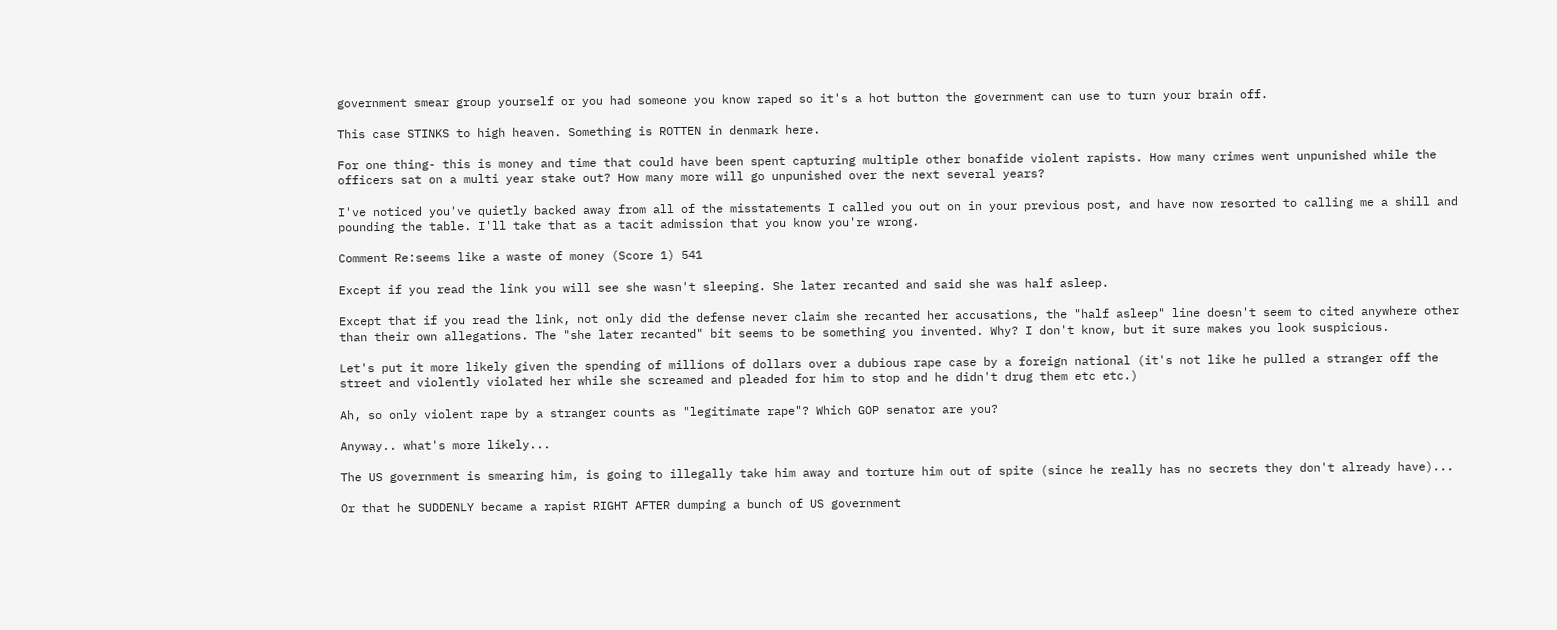government smear group yourself or you had someone you know raped so it's a hot button the government can use to turn your brain off.

This case STINKS to high heaven. Something is ROTTEN in denmark here.

For one thing- this is money and time that could have been spent capturing multiple other bonafide violent rapists. How many crimes went unpunished while the officers sat on a multi year stake out? How many more will go unpunished over the next several years?

I've noticed you've quietly backed away from all of the misstatements I called you out on in your previous post, and have now resorted to calling me a shill and pounding the table. I'll take that as a tacit admission that you know you're wrong.

Comment Re:seems like a waste of money (Score 1) 541

Except if you read the link you will see she wasn't sleeping. She later recanted and said she was half asleep.

Except that if you read the link, not only did the defense never claim she recanted her accusations, the "half asleep" line doesn't seem to cited anywhere other than their own allegations. The "she later recanted" bit seems to be something you invented. Why? I don't know, but it sure makes you look suspicious.

Let's put it more likely given the spending of millions of dollars over a dubious rape case by a foreign national (it's not like he pulled a stranger off the street and violently violated her while she screamed and pleaded for him to stop and he didn't drug them etc etc.)

Ah, so only violent rape by a stranger counts as "legitimate rape"? Which GOP senator are you?

Anyway.. what's more likely...

The US government is smearing him, is going to illegally take him away and torture him out of spite (since he really has no secrets they don't already have)...

Or that he SUDDENLY became a rapist RIGHT AFTER dumping a bunch of US government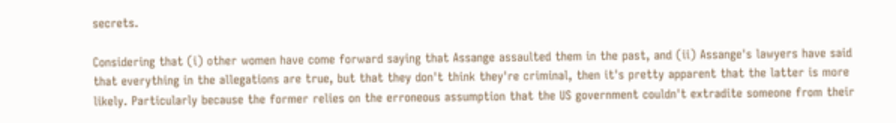secrets.

Considering that (i) other women have come forward saying that Assange assaulted them in the past, and (ii) Assange's lawyers have said that everything in the allegations are true, but that they don't think they're criminal, then it's pretty apparent that the latter is more likely. Particularly because the former relies on the erroneous assumption that the US government couldn't extradite someone from their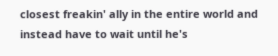closest freakin' ally in the entire world and instead have to wait until he's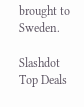brought to Sweden.

Slashdot Top Deals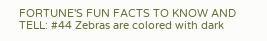FORTUNE'S FUN FACTS TO KNOW AND TELL: #44 Zebras are colored with dark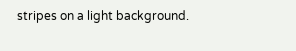stripes on a light background.